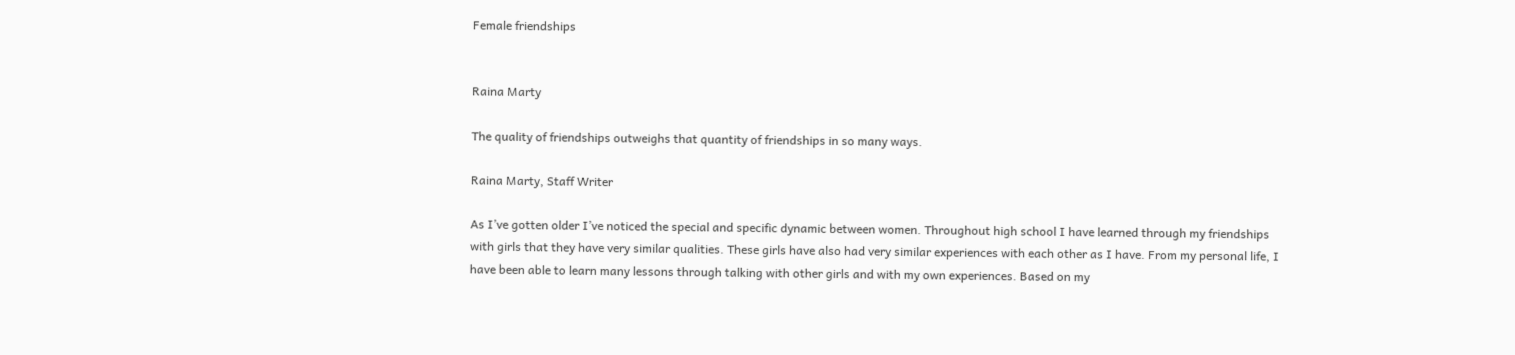Female friendships


Raina Marty

The quality of friendships outweighs that quantity of friendships in so many ways.

Raina Marty, Staff Writer

As I’ve gotten older I’ve noticed the special and specific dynamic between women. Throughout high school I have learned through my friendships with girls that they have very similar qualities. These girls have also had very similar experiences with each other as I have. From my personal life, I have been able to learn many lessons through talking with other girls and with my own experiences. Based on my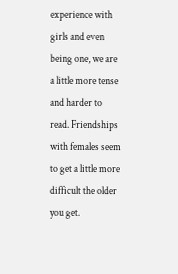experience with girls and even being one, we are a little more tense and harder to read. Friendships with females seem to get a little more difficult the older you get.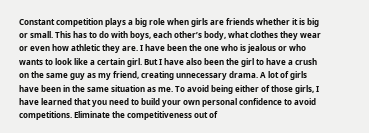Constant competition plays a big role when girls are friends whether it is big or small. This has to do with boys, each other’s body, what clothes they wear or even how athletic they are. I have been the one who is jealous or who wants to look like a certain girl. But I have also been the girl to have a crush on the same guy as my friend, creating unnecessary drama. A lot of girls have been in the same situation as me. To avoid being either of those girls, I have learned that you need to build your own personal confidence to avoid competitions. Eliminate the competitiveness out of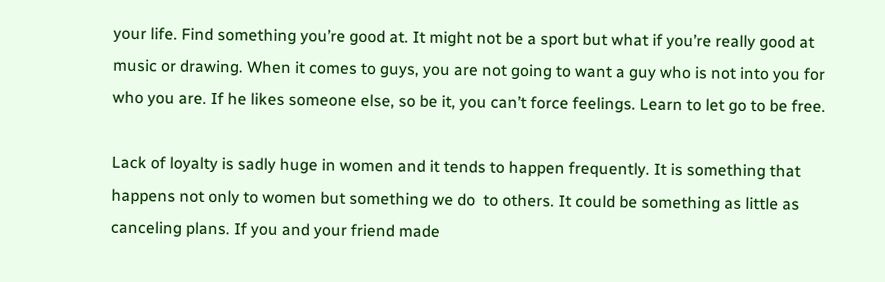your life. Find something you’re good at. It might not be a sport but what if you’re really good at music or drawing. When it comes to guys, you are not going to want a guy who is not into you for who you are. If he likes someone else, so be it, you can’t force feelings. Learn to let go to be free.

Lack of loyalty is sadly huge in women and it tends to happen frequently. It is something that happens not only to women but something we do  to others. It could be something as little as canceling plans. If you and your friend made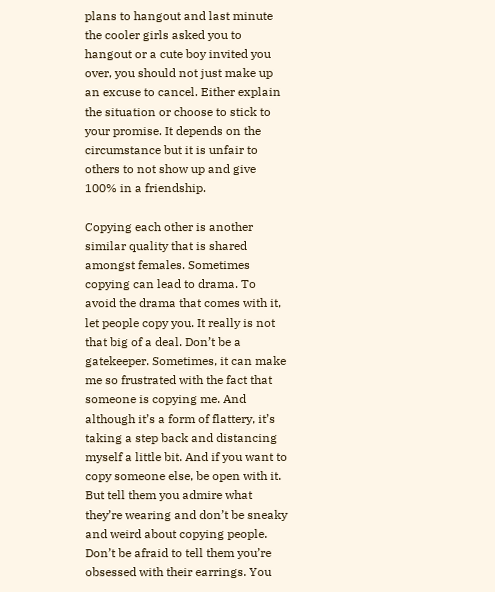plans to hangout and last minute the cooler girls asked you to hangout or a cute boy invited you over, you should not just make up an excuse to cancel. Either explain the situation or choose to stick to your promise. It depends on the circumstance but it is unfair to others to not show up and give 100% in a friendship.

Copying each other is another similar quality that is shared amongst females. Sometimes copying can lead to drama. To avoid the drama that comes with it, let people copy you. It really is not that big of a deal. Don’t be a gatekeeper. Sometimes, it can make me so frustrated with the fact that someone is copying me. And although it’s a form of flattery, it’s taking a step back and distancing myself a little bit. And if you want to copy someone else, be open with it. But tell them you admire what they’re wearing and don’t be sneaky and weird about copying people. Don’t be afraid to tell them you’re obsessed with their earrings. You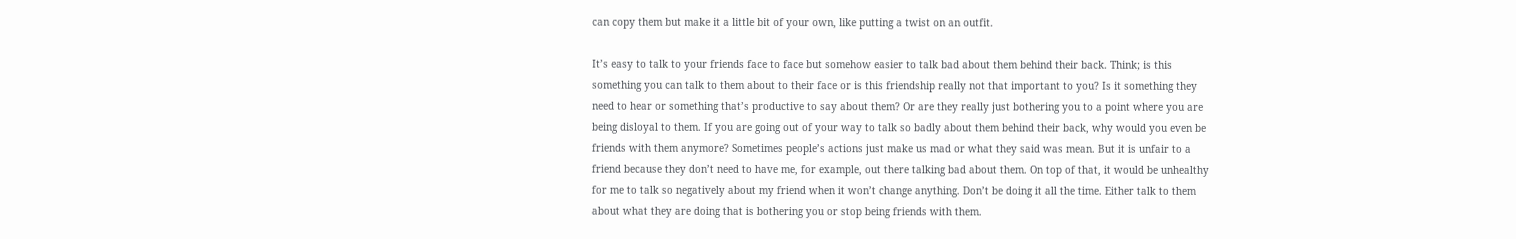can copy them but make it a little bit of your own, like putting a twist on an outfit.

It’s easy to talk to your friends face to face but somehow easier to talk bad about them behind their back. Think; is this something you can talk to them about to their face or is this friendship really not that important to you? Is it something they need to hear or something that’s productive to say about them? Or are they really just bothering you to a point where you are being disloyal to them. If you are going out of your way to talk so badly about them behind their back, why would you even be friends with them anymore? Sometimes people’s actions just make us mad or what they said was mean. But it is unfair to a friend because they don’t need to have me, for example, out there talking bad about them. On top of that, it would be unhealthy for me to talk so negatively about my friend when it won’t change anything. Don’t be doing it all the time. Either talk to them about what they are doing that is bothering you or stop being friends with them.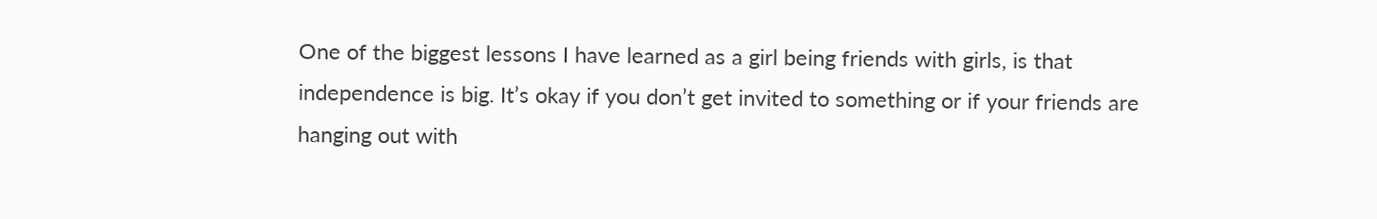One of the biggest lessons I have learned as a girl being friends with girls, is that independence is big. It’s okay if you don’t get invited to something or if your friends are hanging out with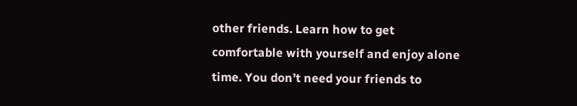other friends. Learn how to get comfortable with yourself and enjoy alone time. You don’t need your friends to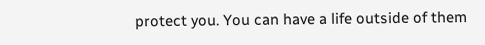protect you. You can have a life outside of them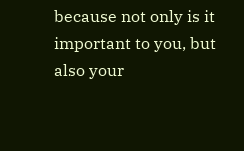because not only is it important to you, but also your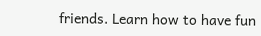friends. Learn how to have fun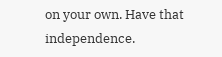on your own. Have that independence.